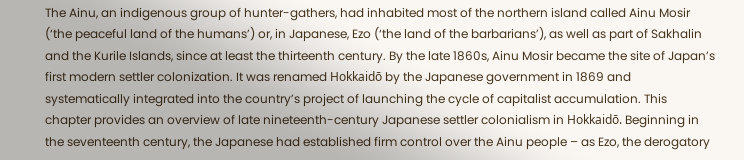The Ainu, an indigenous group of hunter-gathers, had inhabited most of the northern island called Ainu Mosir (‘the peaceful land of the humans’) or, in Japanese, Ezo (‘the land of the barbarians’), as well as part of Sakhalin and the Kurile Islands, since at least the thirteenth century. By the late 1860s, Ainu Mosir became the site of Japan’s first modern settler colonization. It was renamed Hokkaidō by the Japanese government in 1869 and systematically integrated into the country’s project of launching the cycle of capitalist accumulation. This chapter provides an overview of late nineteenth-century Japanese settler colonialism in Hokkaidō. Beginning in the seventeenth century, the Japanese had established firm control over the Ainu people – as Ezo, the derogatory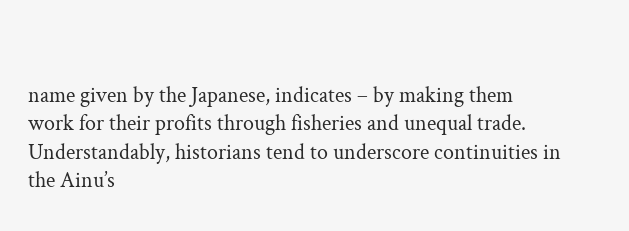name given by the Japanese, indicates – by making them work for their profits through fisheries and unequal trade. Understandably, historians tend to underscore continuities in the Ainu’s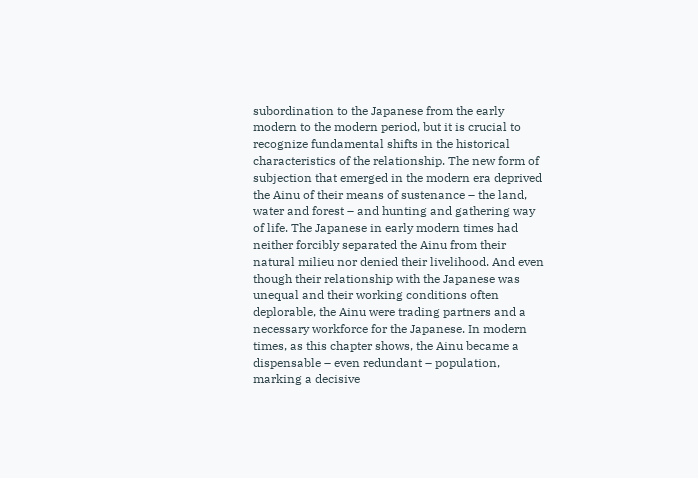subordination to the Japanese from the early modern to the modern period, but it is crucial to recognize fundamental shifts in the historical characteristics of the relationship. The new form of subjection that emerged in the modern era deprived the Ainu of their means of sustenance – the land, water and forest – and hunting and gathering way of life. The Japanese in early modern times had neither forcibly separated the Ainu from their natural milieu nor denied their livelihood. And even though their relationship with the Japanese was unequal and their working conditions often deplorable, the Ainu were trading partners and a necessary workforce for the Japanese. In modern times, as this chapter shows, the Ainu became a dispensable – even redundant – population, marking a decisive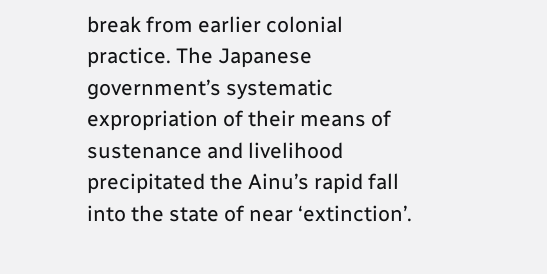break from earlier colonial practice. The Japanese government’s systematic expropriation of their means of sustenance and livelihood precipitated the Ainu’s rapid fall into the state of near ‘extinction’.